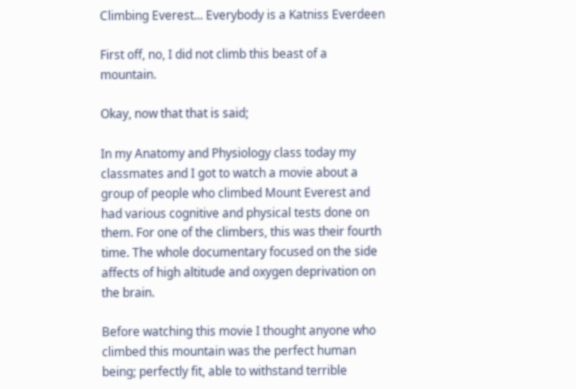Climbing Everest... Everybody is a Katniss Everdeen

First off, no, I did not climb this beast of a mountain.

Okay, now that that is said;

In my Anatomy and Physiology class today my classmates and I got to watch a movie about a group of people who climbed Mount Everest and had various cognitive and physical tests done on them. For one of the climbers, this was their fourth time. The whole documentary focused on the side affects of high altitude and oxygen deprivation on the brain.

Before watching this movie I thought anyone who climbed this mountain was the perfect human being; perfectly fit, able to withstand terrible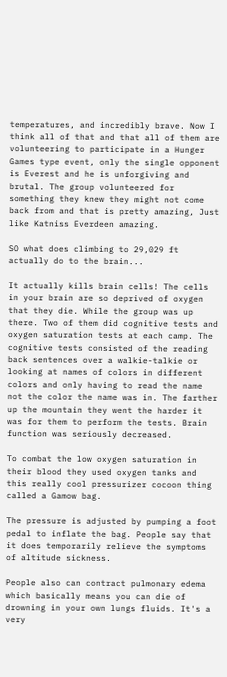temperatures, and incredibly brave. Now I think all of that and that all of them are volunteering to participate in a Hunger Games type event, only the single opponent is Everest and he is unforgiving and brutal. The group volunteered for something they knew they might not come back from and that is pretty amazing, Just like Katniss Everdeen amazing.

SO what does climbing to 29,029 ft actually do to the brain...

It actually kills brain cells! The cells in your brain are so deprived of oxygen that they die. While the group was up there. Two of them did cognitive tests and oxygen saturation tests at each camp. The cognitive tests consisted of the reading back sentences over a walkie-talkie or looking at names of colors in different colors and only having to read the name not the color the name was in. The farther up the mountain they went the harder it was for them to perform the tests. Brain function was seriously decreased.

To combat the low oxygen saturation in their blood they used oxygen tanks and this really cool pressurizer cocoon thing called a Gamow bag.

The pressure is adjusted by pumping a foot pedal to inflate the bag. People say that it does temporarily relieve the symptoms of altitude sickness.

People also can contract pulmonary edema which basically means you can die of drowning in your own lungs fluids. It's a very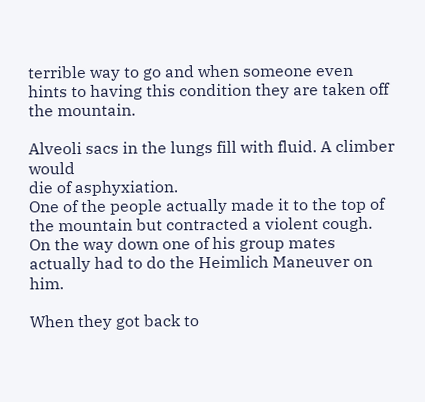terrible way to go and when someone even hints to having this condition they are taken off the mountain.

Alveoli sacs in the lungs fill with fluid. A climber would
die of asphyxiation.
One of the people actually made it to the top of the mountain but contracted a violent cough. On the way down one of his group mates actually had to do the Heimlich Maneuver on him.

When they got back to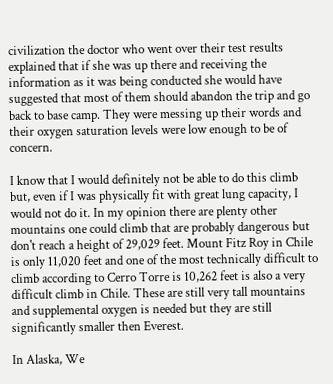civilization the doctor who went over their test results explained that if she was up there and receiving the information as it was being conducted she would have suggested that most of them should abandon the trip and go back to base camp. They were messing up their words and their oxygen saturation levels were low enough to be of concern.

I know that I would definitely not be able to do this climb but, even if I was physically fit with great lung capacity, I would not do it. In my opinion there are plenty other mountains one could climb that are probably dangerous but don't reach a height of 29,029 feet. Mount Fitz Roy in Chile is only 11,020 feet and one of the most technically difficult to climb according to Cerro Torre is 10,262 feet is also a very difficult climb in Chile. These are still very tall mountains and supplemental oxygen is needed but they are still significantly smaller then Everest.

In Alaska, We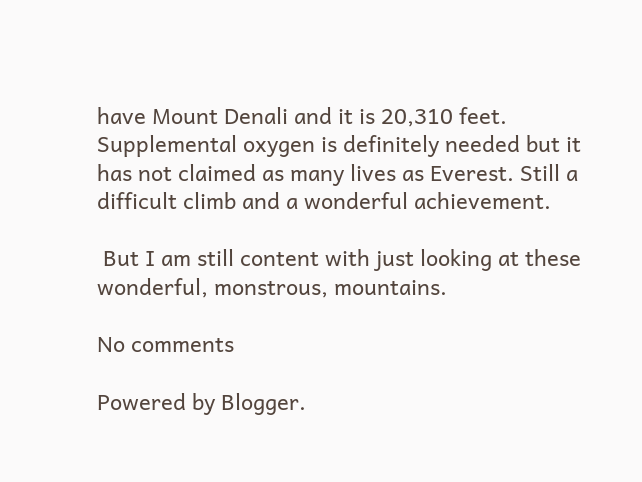have Mount Denali and it is 20,310 feet. Supplemental oxygen is definitely needed but it has not claimed as many lives as Everest. Still a difficult climb and a wonderful achievement.

 But I am still content with just looking at these wonderful, monstrous, mountains.

No comments

Powered by Blogger.